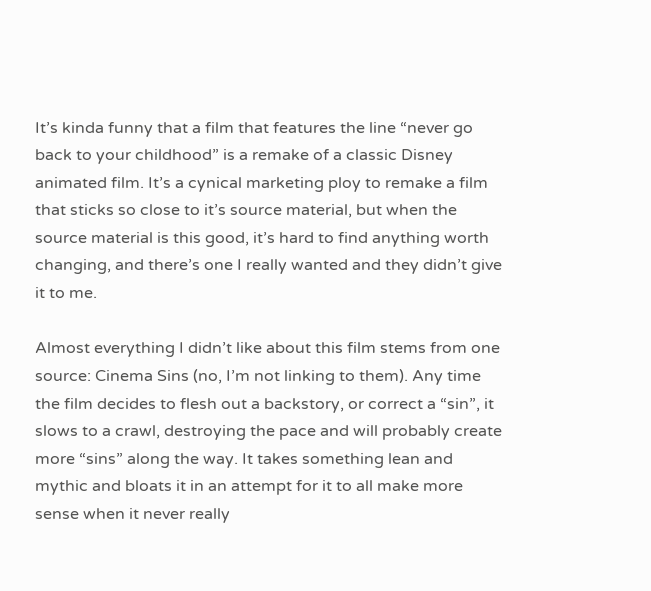It’s kinda funny that a film that features the line “never go back to your childhood” is a remake of a classic Disney animated film. It’s a cynical marketing ploy to remake a film that sticks so close to it’s source material, but when the source material is this good, it’s hard to find anything worth changing, and there’s one I really wanted and they didn’t give it to me.

Almost everything I didn’t like about this film stems from one source: Cinema Sins (no, I’m not linking to them). Any time the film decides to flesh out a backstory, or correct a “sin”, it slows to a crawl, destroying the pace and will probably create more “sins” along the way. It takes something lean and mythic and bloats it in an attempt for it to all make more sense when it never really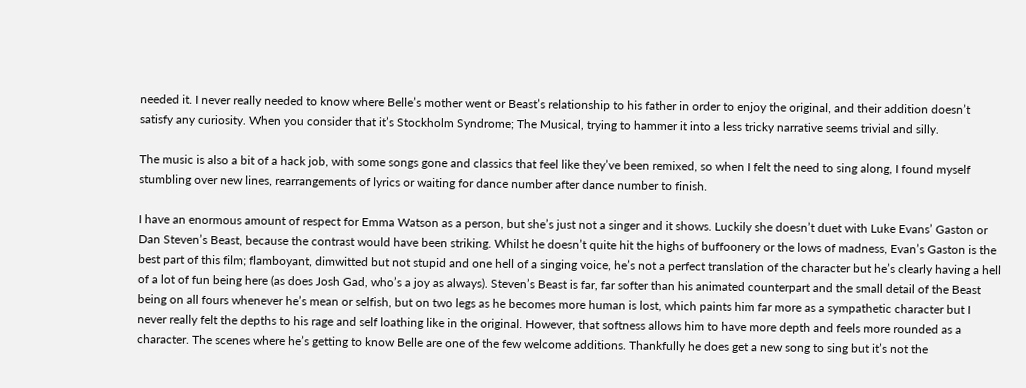needed it. I never really needed to know where Belle’s mother went or Beast’s relationship to his father in order to enjoy the original, and their addition doesn’t satisfy any curiosity. When you consider that it’s Stockholm Syndrome; The Musical, trying to hammer it into a less tricky narrative seems trivial and silly.

The music is also a bit of a hack job, with some songs gone and classics that feel like they’ve been remixed, so when I felt the need to sing along, I found myself stumbling over new lines, rearrangements of lyrics or waiting for dance number after dance number to finish.

I have an enormous amount of respect for Emma Watson as a person, but she’s just not a singer and it shows. Luckily she doesn’t duet with Luke Evans’ Gaston or Dan Steven’s Beast, because the contrast would have been striking. Whilst he doesn’t quite hit the highs of buffoonery or the lows of madness, Evan’s Gaston is the best part of this film; flamboyant, dimwitted but not stupid and one hell of a singing voice, he’s not a perfect translation of the character but he’s clearly having a hell of a lot of fun being here (as does Josh Gad, who’s a joy as always). Steven’s Beast is far, far softer than his animated counterpart and the small detail of the Beast being on all fours whenever he’s mean or selfish, but on two legs as he becomes more human is lost, which paints him far more as a sympathetic character but I never really felt the depths to his rage and self loathing like in the original. However, that softness allows him to have more depth and feels more rounded as a character. The scenes where he’s getting to know Belle are one of the few welcome additions. Thankfully he does get a new song to sing but it’s not the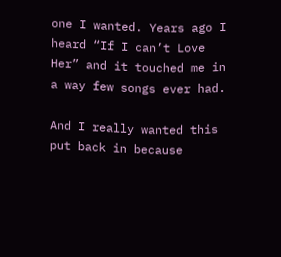one I wanted. Years ago I heard “If I can’t Love Her” and it touched me in a way few songs ever had.

And I really wanted this put back in because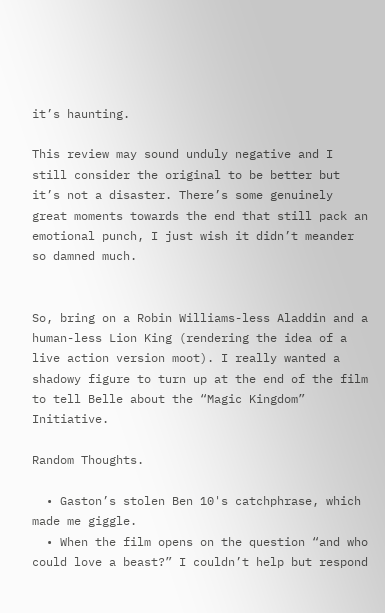it’s haunting.

This review may sound unduly negative and I still consider the original to be better but it’s not a disaster. There’s some genuinely great moments towards the end that still pack an emotional punch, I just wish it didn’t meander so damned much.


So, bring on a Robin Williams-less Aladdin and a human-less Lion King (rendering the idea of a live action version moot). I really wanted a shadowy figure to turn up at the end of the film to tell Belle about the “Magic Kingdom” Initiative.

Random Thoughts.

  • Gaston’s stolen Ben 10's catchphrase, which made me giggle.
  • When the film opens on the question “and who could love a beast?” I couldn’t help but respond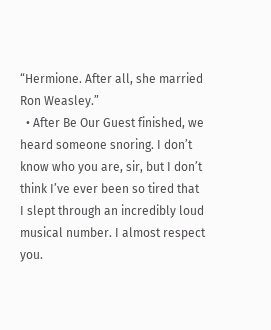“Hermione. After all, she married Ron Weasley.”
  • After Be Our Guest finished, we heard someone snoring. I don’t know who you are, sir, but I don’t think I’ve ever been so tired that I slept through an incredibly loud musical number. I almost respect you.